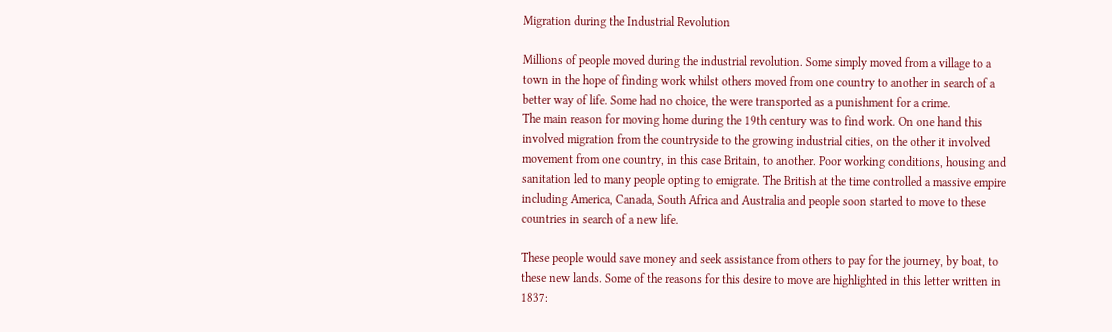Migration during the Industrial Revolution

Millions of people moved during the industrial revolution. Some simply moved from a village to a town in the hope of finding work whilst others moved from one country to another in search of a better way of life. Some had no choice, the were transported as a punishment for a crime.
The main reason for moving home during the 19th century was to find work. On one hand this involved migration from the countryside to the growing industrial cities, on the other it involved movement from one country, in this case Britain, to another. Poor working conditions, housing and sanitation led to many people opting to emigrate. The British at the time controlled a massive empire including America, Canada, South Africa and Australia and people soon started to move to these countries in search of a new life.

These people would save money and seek assistance from others to pay for the journey, by boat, to these new lands. Some of the reasons for this desire to move are highlighted in this letter written in 1837: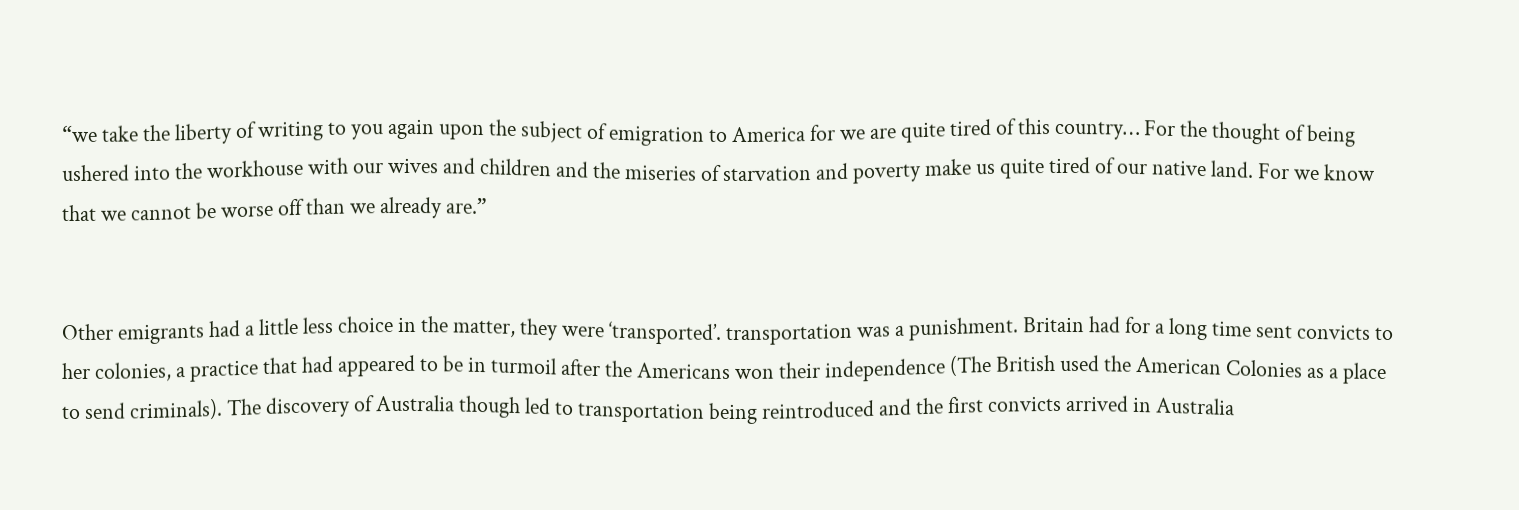“we take the liberty of writing to you again upon the subject of emigration to America for we are quite tired of this country… For the thought of being ushered into the workhouse with our wives and children and the miseries of starvation and poverty make us quite tired of our native land. For we know that we cannot be worse off than we already are.”


Other emigrants had a little less choice in the matter, they were ‘transported’. transportation was a punishment. Britain had for a long time sent convicts to her colonies, a practice that had appeared to be in turmoil after the Americans won their independence (The British used the American Colonies as a place to send criminals). The discovery of Australia though led to transportation being reintroduced and the first convicts arrived in Australia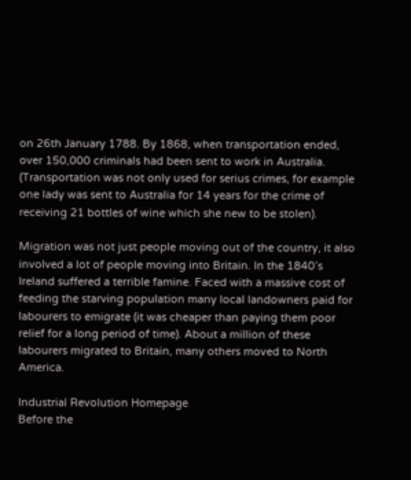on 26th January 1788. By 1868, when transportation ended, over 150,000 criminals had been sent to work in Australia. (Transportation was not only used for serius crimes, for example one lady was sent to Australia for 14 years for the crime of receiving 21 bottles of wine which she new to be stolen).

Migration was not just people moving out of the country, it also involved a lot of people moving into Britain. In the 1840’s Ireland suffered a terrible famine. Faced with a massive cost of feeding the starving population many local landowners paid for labourers to emigrate (it was cheaper than paying them poor relief for a long period of time). About a million of these labourers migrated to Britain, many others moved to North America.

Industrial Revolution Homepage
Before the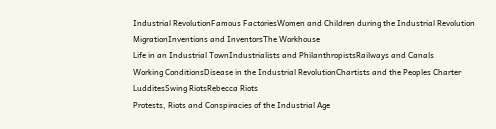Industrial RevolutionFamous FactoriesWomen and Children during the Industrial Revolution
MigrationInventions and InventorsThe Workhouse
Life in an Industrial TownIndustrialists and PhilanthropistsRailways and Canals
Working ConditionsDisease in the Industrial RevolutionChartists and the Peoples Charter
LudditesSwing RiotsRebecca Riots
Protests, Riots and Conspiracies of the Industrial Age